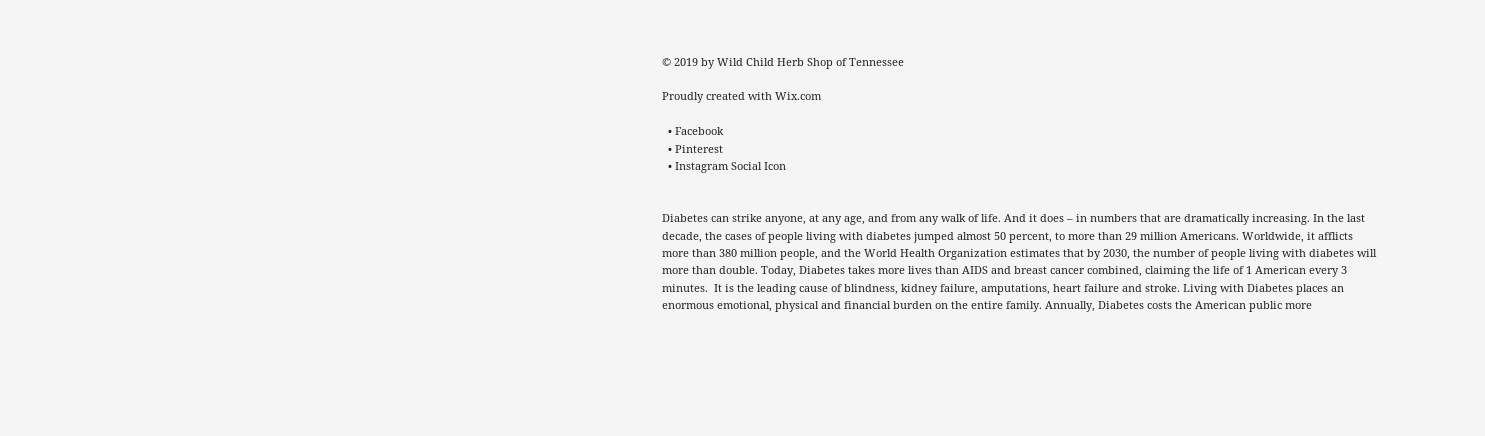© 2019 by Wild Child Herb Shop of Tennessee

Proudly created with Wix.com

  • Facebook
  • Pinterest
  • Instagram Social Icon


Diabetes can strike anyone, at any age, and from any walk of life. And it does – in numbers that are dramatically increasing. In the last decade, the cases of people living with diabetes jumped almost 50 percent, to more than 29 million Americans. Worldwide, it afflicts more than 380 million people, and the World Health Organization estimates that by 2030, the number of people living with diabetes will more than double. Today, Diabetes takes more lives than AIDS and breast cancer combined, claiming the life of 1 American every 3 minutes.  It is the leading cause of blindness, kidney failure, amputations, heart failure and stroke. Living with Diabetes places an enormous emotional, physical and financial burden on the entire family. Annually, Diabetes costs the American public more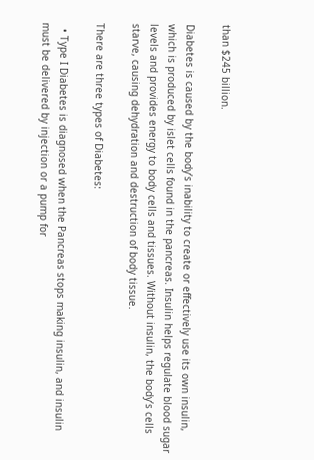than $245 billion.

Diabetes is caused by the body’s inability to create or effectively use its own insulin, which is produced by islet cells found in the pancreas. Insulin helps regulate blood sugar levels and provides energy to body cells and tissues. Without insulin, the body’s cells starve, causing dehydration and destruction of body tissue.

There are three types of Diabetes:

  • Type I Diabetes is diagnosed when the Pancreas stops making insulin, and insulin must be delivered by injection or a pump for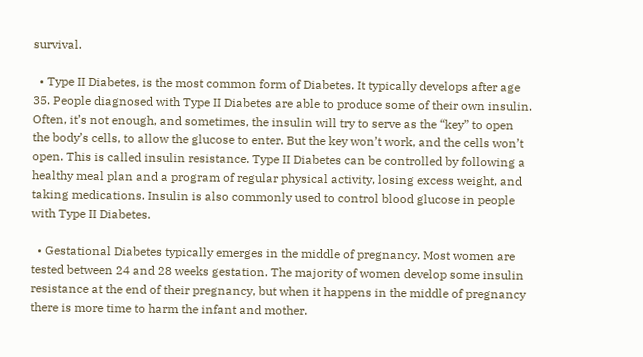survival.

  • Type II Diabetes, is the most common form of Diabetes. It typically develops after age 35. People diagnosed with Type II Diabetes are able to produce some of their own insulin. Often, it’s not enough, and sometimes, the insulin will try to serve as the “key” to open the body’s cells, to allow the glucose to enter. But the key won’t work, and the cells won’t open. This is called insulin resistance. Type II Diabetes can be controlled by following a healthy meal plan and a program of regular physical activity, losing excess weight, and taking medications. Insulin is also commonly used to control blood glucose in people with Type II Diabetes.

  • Gestational Diabetes typically emerges in the middle of pregnancy. Most women are tested between 24 and 28 weeks gestation. The majority of women develop some insulin resistance at the end of their pregnancy, but when it happens in the middle of pregnancy there is more time to harm the infant and mother.